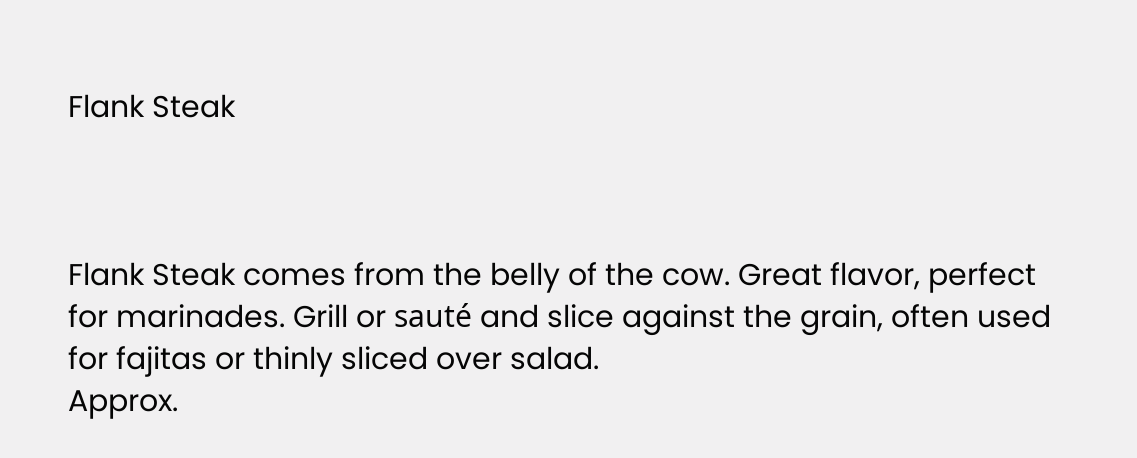Flank Steak



Flank Steak comes from the belly of the cow. Great flavor, perfect for marinades. Grill or sauté and slice against the grain, often used for fajitas or thinly sliced over salad.
Approx.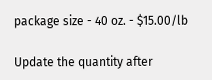package size - 40 oz. - $15.00/lb

Update the quantity after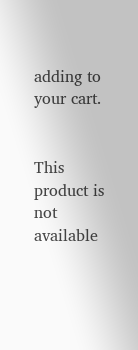adding to your cart.


This product is not available